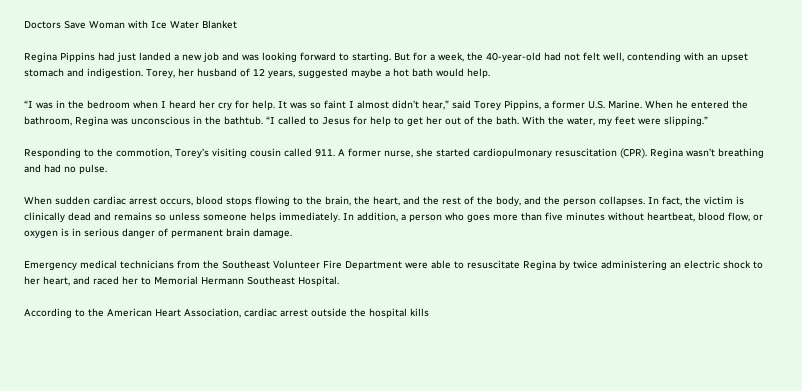Doctors Save Woman with Ice Water Blanket

Regina Pippins had just landed a new job and was looking forward to starting. But for a week, the 40-year-old had not felt well, contending with an upset stomach and indigestion. Torey, her husband of 12 years, suggested maybe a hot bath would help.

“I was in the bedroom when I heard her cry for help. It was so faint I almost didn’t hear,” said Torey Pippins, a former U.S. Marine. When he entered the bathroom, Regina was unconscious in the bathtub. “I called to Jesus for help to get her out of the bath. With the water, my feet were slipping.”

Responding to the commotion, Torey’s visiting cousin called 911. A former nurse, she started cardiopulmonary resuscitation (CPR). Regina wasn’t breathing and had no pulse.

When sudden cardiac arrest occurs, blood stops flowing to the brain, the heart, and the rest of the body, and the person collapses. In fact, the victim is clinically dead and remains so unless someone helps immediately. In addition, a person who goes more than five minutes without heartbeat, blood flow, or oxygen is in serious danger of permanent brain damage.

Emergency medical technicians from the Southeast Volunteer Fire Department were able to resuscitate Regina by twice administering an electric shock to her heart, and raced her to Memorial Hermann Southeast Hospital.

According to the American Heart Association, cardiac arrest outside the hospital kills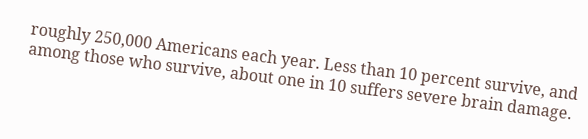roughly 250,000 Americans each year. Less than 10 percent survive, and among those who survive, about one in 10 suffers severe brain damage.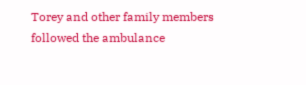Torey and other family members followed the ambulance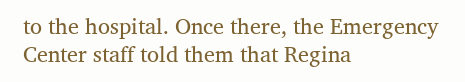to the hospital. Once there, the Emergency Center staff told them that Regina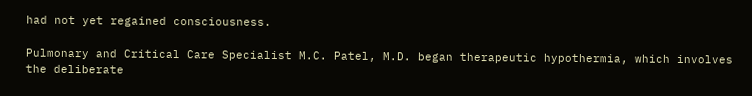had not yet regained consciousness.

Pulmonary and Critical Care Specialist M.C. Patel, M.D. began therapeutic hypothermia, which involves the deliberate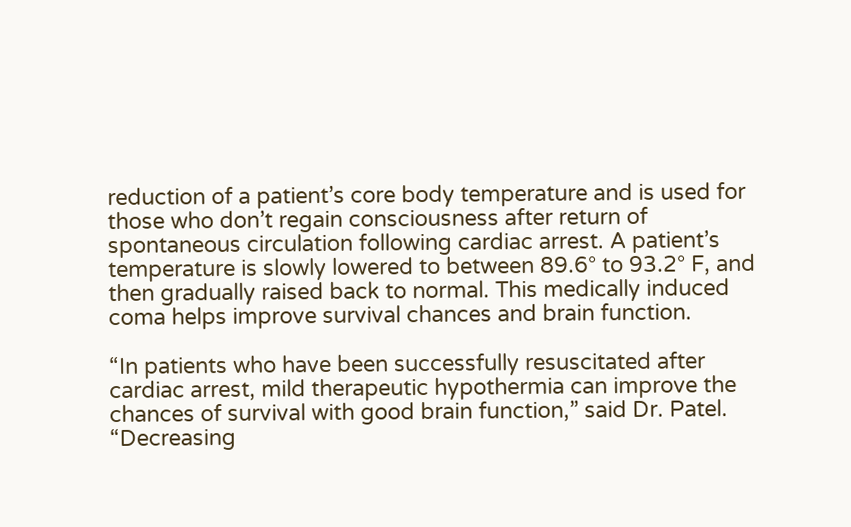reduction of a patient’s core body temperature and is used for those who don’t regain consciousness after return of spontaneous circulation following cardiac arrest. A patient’s temperature is slowly lowered to between 89.6° to 93.2° F, and then gradually raised back to normal. This medically induced coma helps improve survival chances and brain function.

“In patients who have been successfully resuscitated after cardiac arrest, mild therapeutic hypothermia can improve the chances of survival with good brain function,” said Dr. Patel. “Decreasing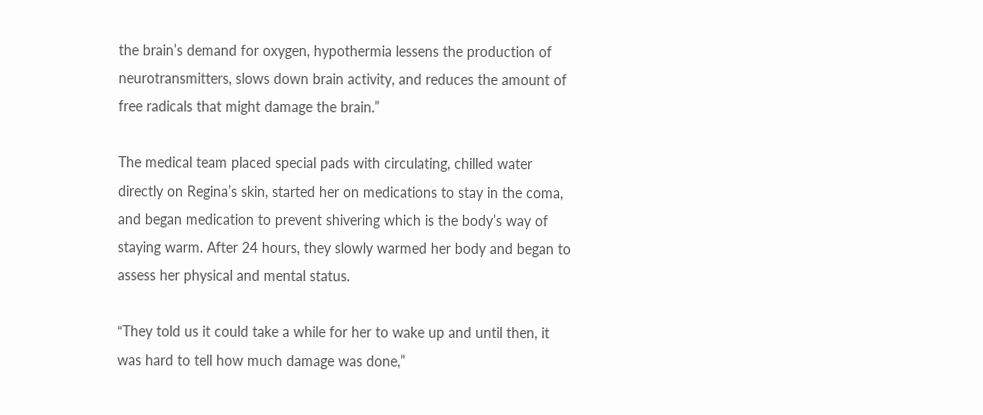the brain’s demand for oxygen, hypothermia lessens the production of neurotransmitters, slows down brain activity, and reduces the amount of free radicals that might damage the brain.”

The medical team placed special pads with circulating, chilled water directly on Regina’s skin, started her on medications to stay in the coma, and began medication to prevent shivering which is the body’s way of staying warm. After 24 hours, they slowly warmed her body and began to assess her physical and mental status.

“They told us it could take a while for her to wake up and until then, it was hard to tell how much damage was done,”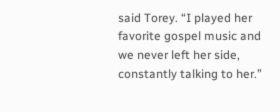said Torey. “I played her favorite gospel music and we never left her side, constantly talking to her.”